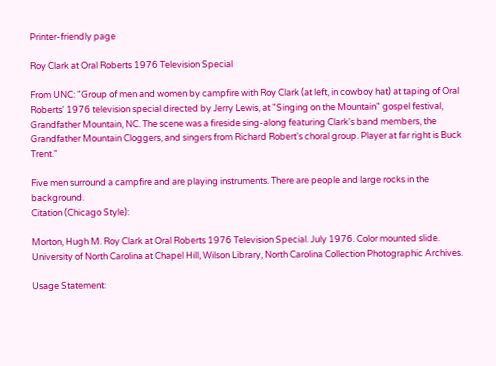Printer-friendly page

Roy Clark at Oral Roberts 1976 Television Special

From UNC: "Group of men and women by campfire with Roy Clark (at left, in cowboy hat) at taping of Oral Roberts' 1976 television special directed by Jerry Lewis, at "Singing on the Mountain" gospel festival, Grandfather Mountain, NC. The scene was a fireside sing-along featuring Clark's band members, the Grandfather Mountain Cloggers, and singers from Richard Robert's choral group. Player at far right is Buck Trent."

Five men surround a campfire and are playing instruments. There are people and large rocks in the background.
Citation (Chicago Style):

Morton, Hugh M. Roy Clark at Oral Roberts 1976 Television Special. July 1976. Color mounted slide. University of North Carolina at Chapel Hill, Wilson Library, North Carolina Collection Photographic Archives.

Usage Statement: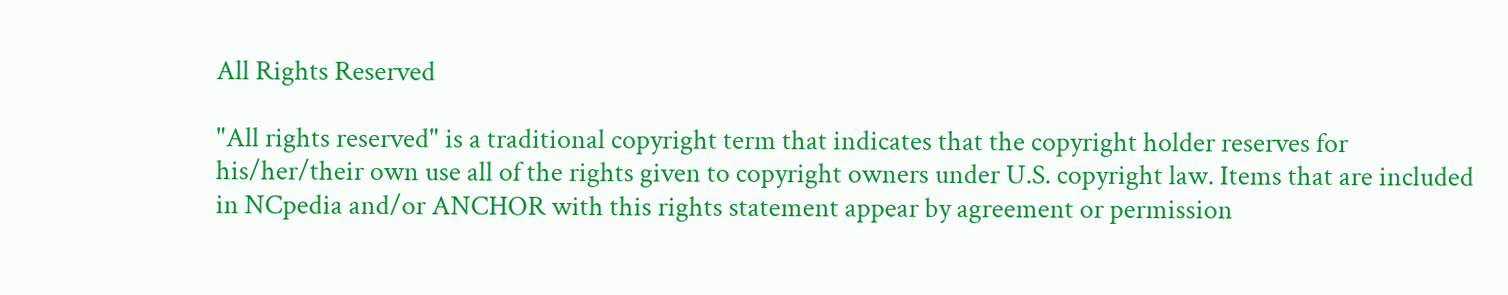All Rights Reserved

"All rights reserved" is a traditional copyright term that indicates that the copyright holder reserves for his/her/their own use all of the rights given to copyright owners under U.S. copyright law. Items that are included in NCpedia and/or ANCHOR with this rights statement appear by agreement or permission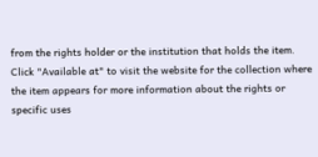from the rights holder or the institution that holds the item. Click "Available at" to visit the website for the collection where the item appears for more information about the rights or specific uses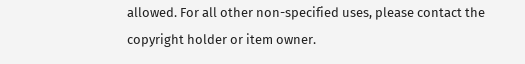allowed. For all other non-specified uses, please contact the copyright holder or item owner.